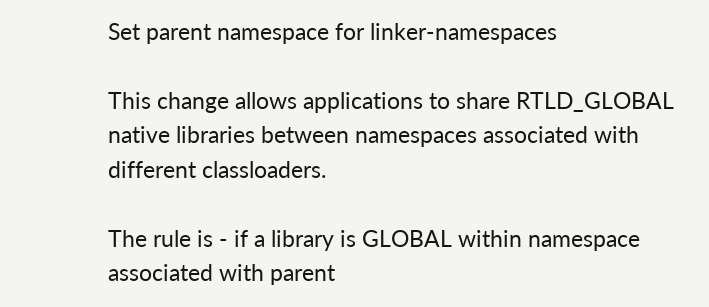Set parent namespace for linker-namespaces

This change allows applications to share RTLD_GLOBAL
native libraries between namespaces associated with
different classloaders.

The rule is - if a library is GLOBAL within namespace
associated with parent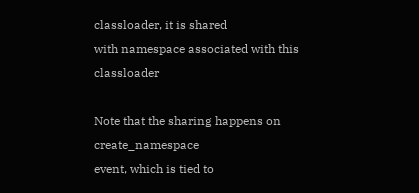classloader, it is shared
with namespace associated with this classloader

Note that the sharing happens on create_namespace
event, which is tied to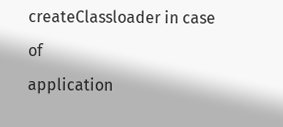createClassloader in case of
application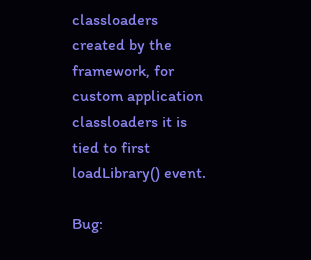classloaders created by the framework, for
custom application classloaders it is tied to first
loadLibrary() event.

Bug: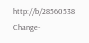http://b/28560538
Change-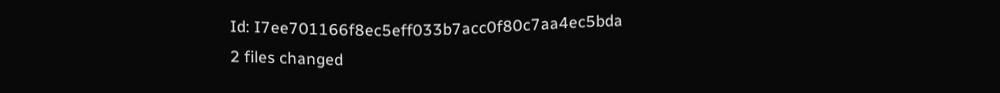Id: I7ee701166f8ec5eff033b7acc0f80c7aa4ec5bda
2 files changed